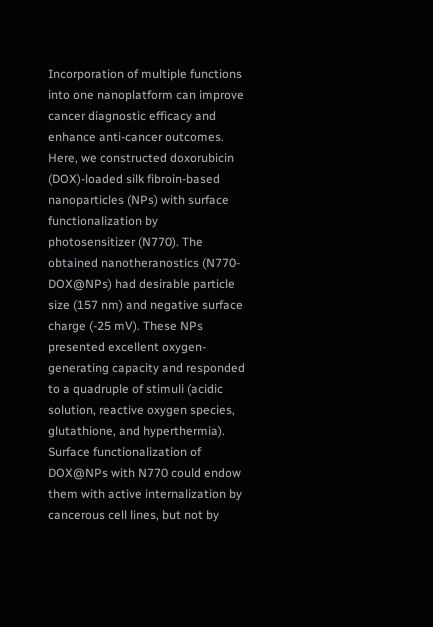Incorporation of multiple functions into one nanoplatform can improve cancer diagnostic efficacy and enhance anti-cancer outcomes. Here, we constructed doxorubicin (DOX)-loaded silk fibroin-based nanoparticles (NPs) with surface functionalization by photosensitizer (N770). The obtained nanotheranostics (N770-DOX@NPs) had desirable particle size (157 nm) and negative surface charge (-25 mV). These NPs presented excellent oxygen-generating capacity and responded to a quadruple of stimuli (acidic solution, reactive oxygen species, glutathione, and hyperthermia). Surface functionalization of DOX@NPs with N770 could endow them with active internalization by cancerous cell lines, but not by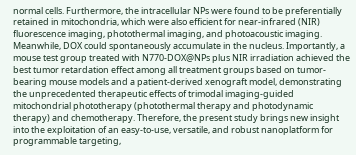normal cells. Furthermore, the intracellular NPs were found to be preferentially retained in mitochondria, which were also efficient for near-infrared (NIR) fluorescence imaging, photothermal imaging, and photoacoustic imaging. Meanwhile, DOX could spontaneously accumulate in the nucleus. Importantly, a mouse test group treated with N770-DOX@NPs plus NIR irradiation achieved the best tumor retardation effect among all treatment groups based on tumor-bearing mouse models and a patient-derived xenograft model, demonstrating the unprecedented therapeutic effects of trimodal imaging-guided mitochondrial phototherapy (photothermal therapy and photodynamic therapy) and chemotherapy. Therefore, the present study brings new insight into the exploitation of an easy-to-use, versatile, and robust nanoplatform for programmable targeting,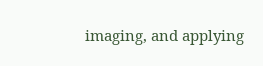imaging, and applying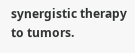synergistic therapy to tumors.